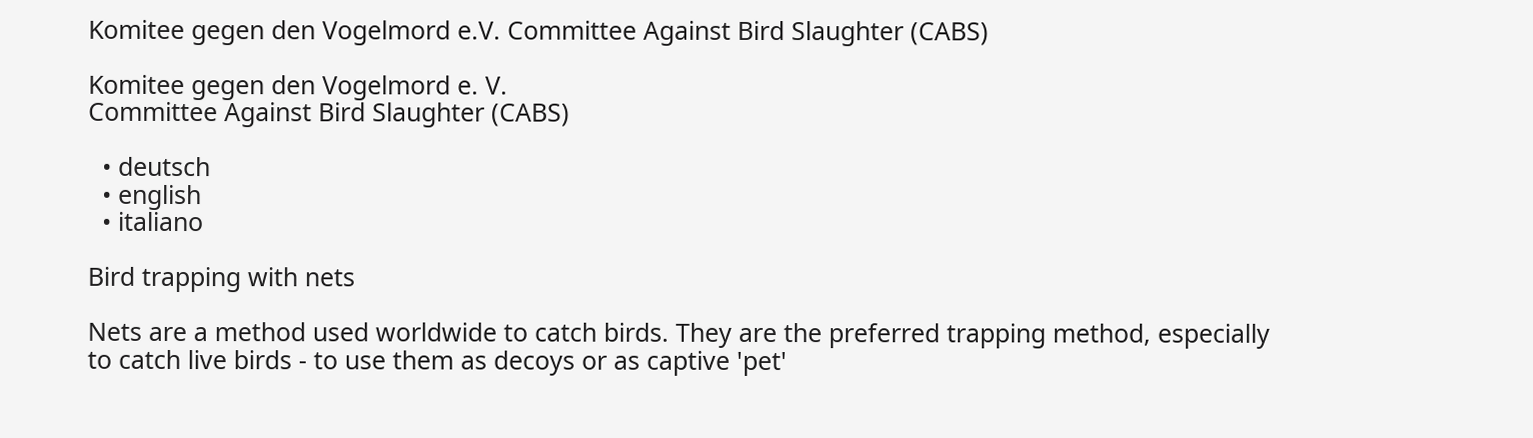Komitee gegen den Vogelmord e.V. Committee Against Bird Slaughter (CABS)

Komitee gegen den Vogelmord e. V.
Committee Against Bird Slaughter (CABS)

  • deutsch
  • english
  • italiano

Bird trapping with nets

Nets are a method used worldwide to catch birds. They are the preferred trapping method, especially to catch live birds - to use them as decoys or as captive 'pet'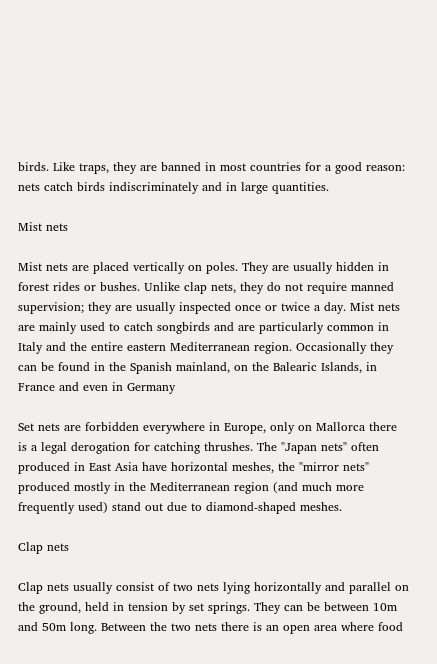birds. Like traps, they are banned in most countries for a good reason: nets catch birds indiscriminately and in large quantities.

Mist nets

Mist nets are placed vertically on poles. They are usually hidden in forest rides or bushes. Unlike clap nets, they do not require manned supervision; they are usually inspected once or twice a day. Mist nets are mainly used to catch songbirds and are particularly common in Italy and the entire eastern Mediterranean region. Occasionally they can be found in the Spanish mainland, on the Balearic Islands, in France and even in Germany

Set nets are forbidden everywhere in Europe, only on Mallorca there is a legal derogation for catching thrushes. The "Japan nets" often produced in East Asia have horizontal meshes, the "mirror nets" produced mostly in the Mediterranean region (and much more frequently used) stand out due to diamond-shaped meshes.

Clap nets

Clap nets usually consist of two nets lying horizontally and parallel on the ground, held in tension by set springs. They can be between 10m and 50m long. Between the two nets there is an open area where food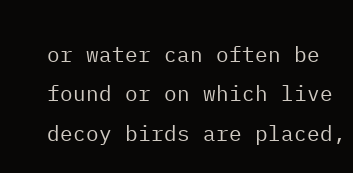or water can often be found or on which live decoy birds are placed,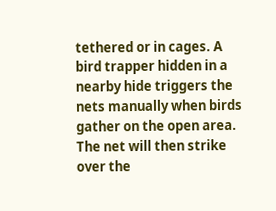tethered or in cages. A bird trapper hidden in a nearby hide triggers the nets manually when birds gather on the open area. The net will then strike over the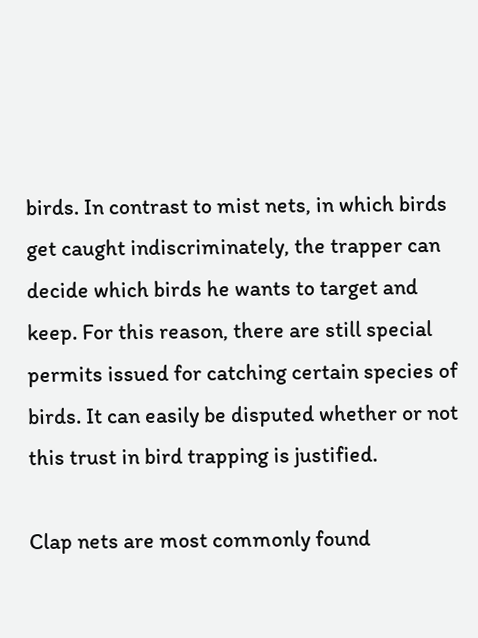birds. In contrast to mist nets, in which birds get caught indiscriminately, the trapper can decide which birds he wants to target and keep. For this reason, there are still special permits issued for catching certain species of birds. It can easily be disputed whether or not this trust in bird trapping is justified.

Clap nets are most commonly found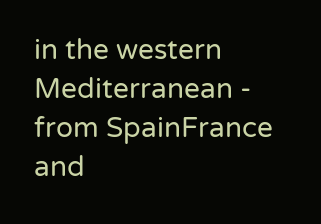in the western Mediterranean - from SpainFrance and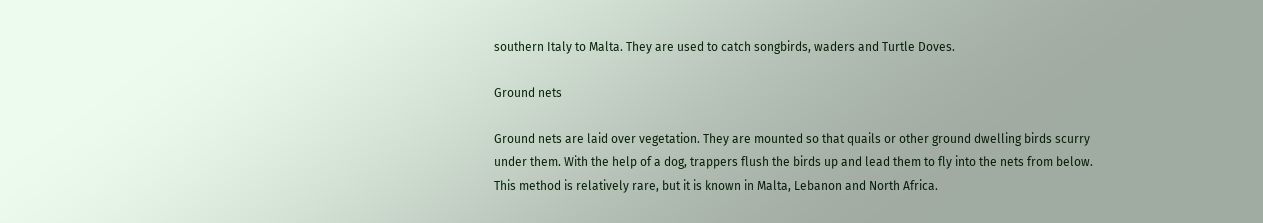southern Italy to Malta. They are used to catch songbirds, waders and Turtle Doves.

Ground nets

Ground nets are laid over vegetation. They are mounted so that quails or other ground dwelling birds scurry under them. With the help of a dog, trappers flush the birds up and lead them to fly into the nets from below. This method is relatively rare, but it is known in Malta, Lebanon and North Africa.